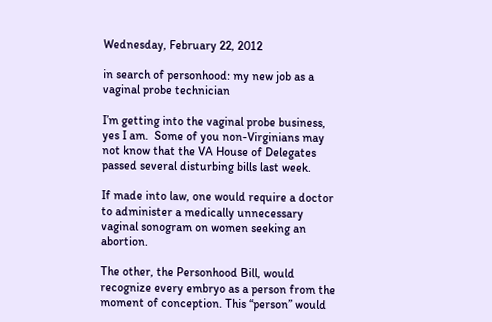Wednesday, February 22, 2012

in search of personhood: my new job as a vaginal probe technician

I’m getting into the vaginal probe business, yes I am.  Some of you non-Virginians may not know that the VA House of Delegates passed several disturbing bills last week.

If made into law, one would require a doctor to administer a medically unnecessary vaginal sonogram on women seeking an abortion.

The other, the Personhood Bill, would recognize every embryo as a person from the moment of conception. This “person” would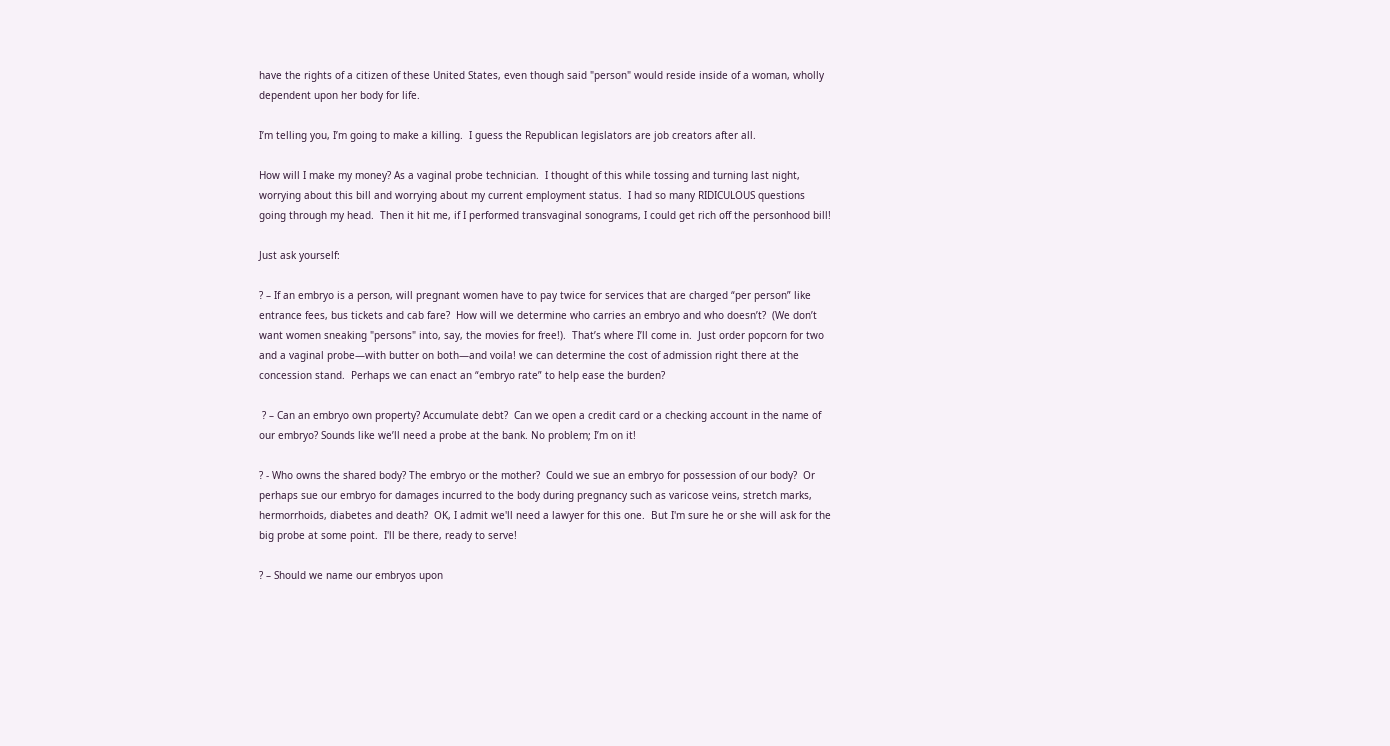have the rights of a citizen of these United States, even though said "person" would reside inside of a woman, wholly dependent upon her body for life.

I’m telling you, I’m going to make a killing.  I guess the Republican legislators are job creators after all.

How will I make my money? As a vaginal probe technician.  I thought of this while tossing and turning last night, worrying about this bill and worrying about my current employment status.  I had so many RIDICULOUS questions going through my head.  Then it hit me, if I performed transvaginal sonograms, I could get rich off the personhood bill!

Just ask yourself:

? – If an embryo is a person, will pregnant women have to pay twice for services that are charged “per person” like entrance fees, bus tickets and cab fare?  How will we determine who carries an embryo and who doesn’t?  (We don’t want women sneaking "persons" into, say, the movies for free!).  That’s where I’ll come in.  Just order popcorn for two and a vaginal probe—with butter on both—and voila! we can determine the cost of admission right there at the concession stand.  Perhaps we can enact an “embryo rate” to help ease the burden?

 ? – Can an embryo own property? Accumulate debt?  Can we open a credit card or a checking account in the name of our embryo? Sounds like we’ll need a probe at the bank. No problem; I’m on it!

? - Who owns the shared body? The embryo or the mother?  Could we sue an embryo for possession of our body?  Or perhaps sue our embryo for damages incurred to the body during pregnancy such as varicose veins, stretch marks, hermorrhoids, diabetes and death?  OK, I admit we'll need a lawyer for this one.  But I'm sure he or she will ask for the big probe at some point.  I'll be there, ready to serve!

? – Should we name our embryos upon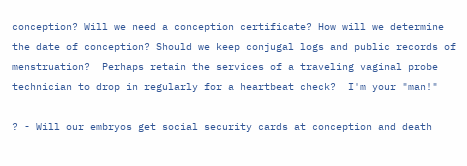conception? Will we need a conception certificate? How will we determine the date of conception? Should we keep conjugal logs and public records of menstruation?  Perhaps retain the services of a traveling vaginal probe technician to drop in regularly for a heartbeat check?  I'm your "man!"

? - Will our embryos get social security cards at conception and death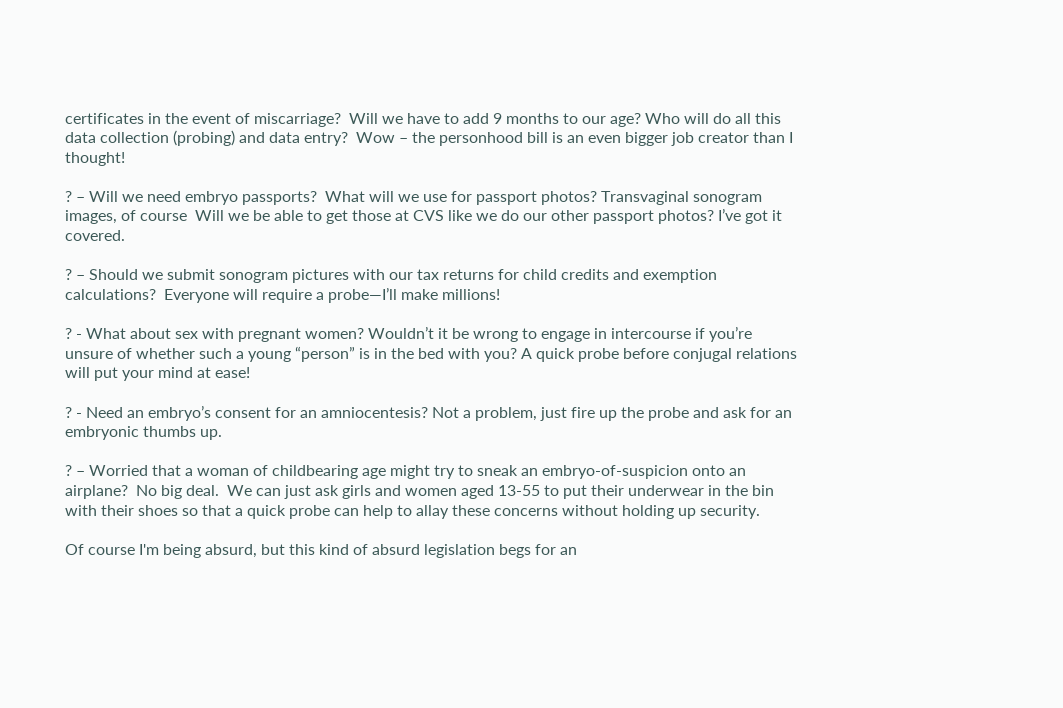certificates in the event of miscarriage?  Will we have to add 9 months to our age? Who will do all this data collection (probing) and data entry?  Wow – the personhood bill is an even bigger job creator than I thought!

? – Will we need embryo passports?  What will we use for passport photos? Transvaginal sonogram images, of course  Will we be able to get those at CVS like we do our other passport photos? I’ve got it covered.

? – Should we submit sonogram pictures with our tax returns for child credits and exemption calculations?  Everyone will require a probe—I’ll make millions!

? - What about sex with pregnant women? Wouldn’t it be wrong to engage in intercourse if you’re unsure of whether such a young “person” is in the bed with you? A quick probe before conjugal relations will put your mind at ease!

? - Need an embryo’s consent for an amniocentesis? Not a problem, just fire up the probe and ask for an embryonic thumbs up.

? – Worried that a woman of childbearing age might try to sneak an embryo-of-suspicion onto an airplane?  No big deal.  We can just ask girls and women aged 13-55 to put their underwear in the bin with their shoes so that a quick probe can help to allay these concerns without holding up security.

Of course I'm being absurd, but this kind of absurd legislation begs for an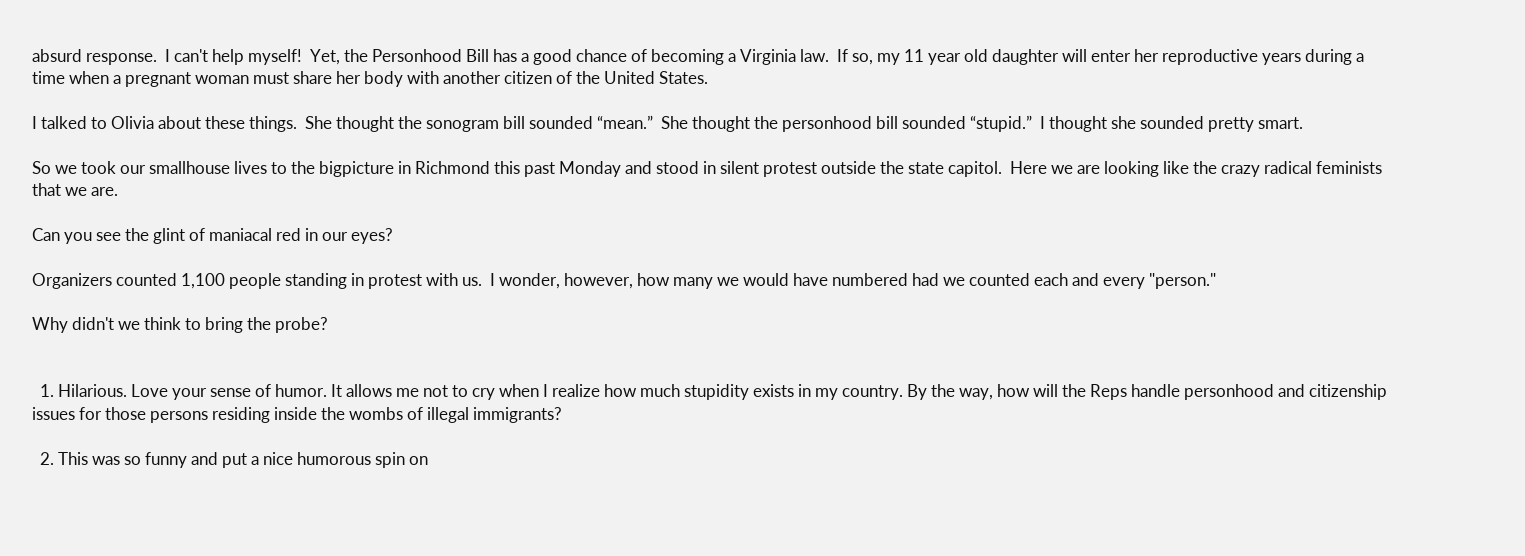absurd response.  I can't help myself!  Yet, the Personhood Bill has a good chance of becoming a Virginia law.  If so, my 11 year old daughter will enter her reproductive years during a time when a pregnant woman must share her body with another citizen of the United States.

I talked to Olivia about these things.  She thought the sonogram bill sounded “mean.”  She thought the personhood bill sounded “stupid.”  I thought she sounded pretty smart.

So we took our smallhouse lives to the bigpicture in Richmond this past Monday and stood in silent protest outside the state capitol.  Here we are looking like the crazy radical feminists that we are.

Can you see the glint of maniacal red in our eyes?

Organizers counted 1,100 people standing in protest with us.  I wonder, however, how many we would have numbered had we counted each and every "person."

Why didn't we think to bring the probe?


  1. Hilarious. Love your sense of humor. It allows me not to cry when I realize how much stupidity exists in my country. By the way, how will the Reps handle personhood and citizenship issues for those persons residing inside the wombs of illegal immigrants?

  2. This was so funny and put a nice humorous spin on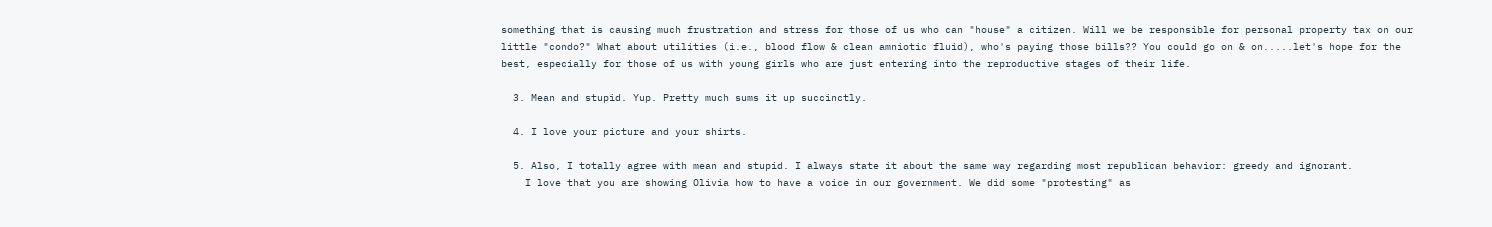something that is causing much frustration and stress for those of us who can "house" a citizen. Will we be responsible for personal property tax on our little "condo?" What about utilities (i.e., blood flow & clean amniotic fluid), who's paying those bills?? You could go on & on.....let's hope for the best, especially for those of us with young girls who are just entering into the reproductive stages of their life.

  3. Mean and stupid. Yup. Pretty much sums it up succinctly.

  4. I love your picture and your shirts.

  5. Also, I totally agree with mean and stupid. I always state it about the same way regarding most republican behavior: greedy and ignorant.
    I love that you are showing Olivia how to have a voice in our government. We did some "protesting" as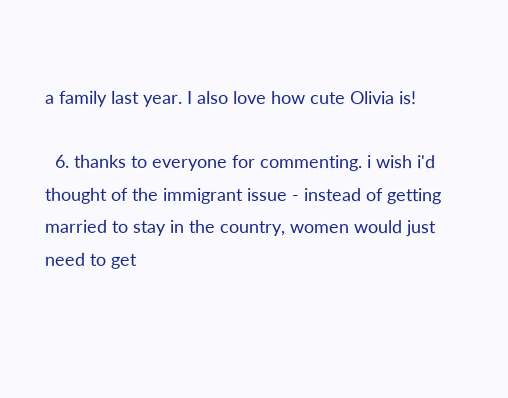a family last year. I also love how cute Olivia is!

  6. thanks to everyone for commenting. i wish i'd thought of the immigrant issue - instead of getting married to stay in the country, women would just need to get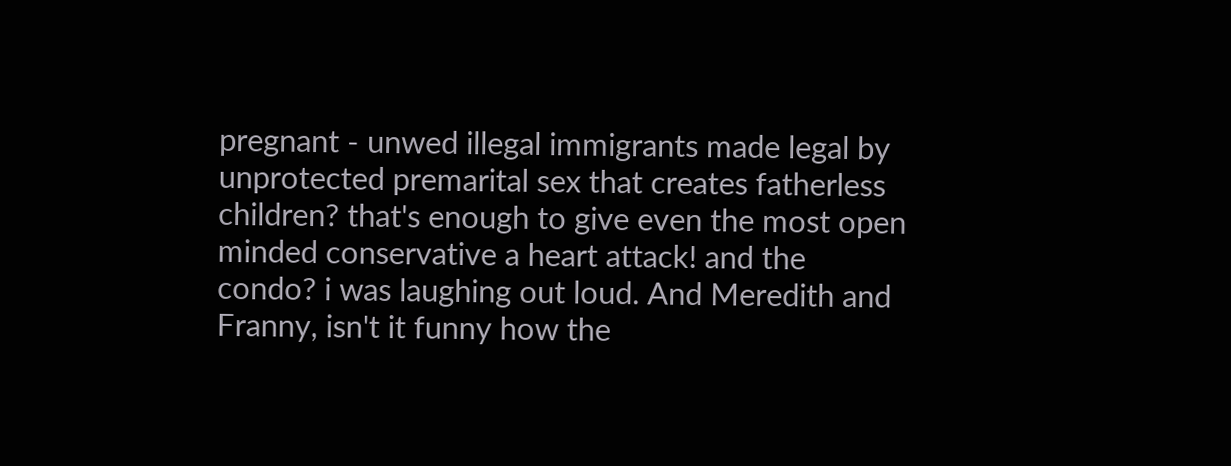pregnant - unwed illegal immigrants made legal by unprotected premarital sex that creates fatherless children? that's enough to give even the most open minded conservative a heart attack! and the condo? i was laughing out loud. And Meredith and Franny, isn't it funny how the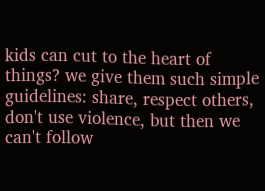kids can cut to the heart of things? we give them such simple guidelines: share, respect others, don't use violence, but then we can't follow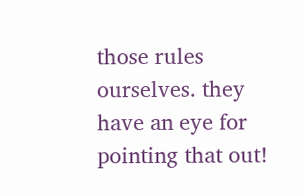those rules ourselves. they have an eye for pointing that out!